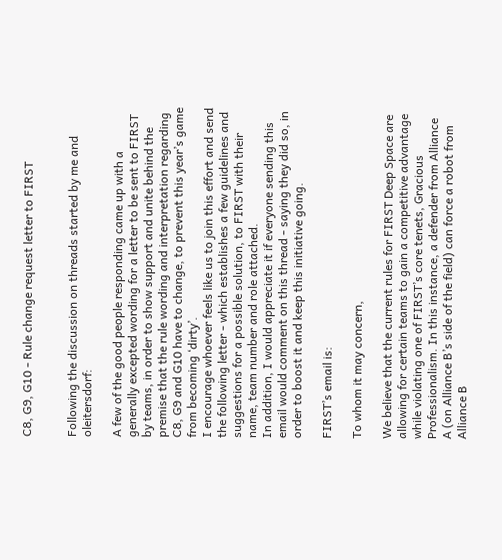C8, G9, G10 - Rule change request letter to FIRST


Following the discussion on threads started by me and oleitersdorf:

A few of the good people responding came up with a generally excepted wording for a letter to be sent to FIRST by teams, in order to show support and unite behind the premise that the rule wording and interpretation regarding C8, G9 and G10 have to change, to prevent this year’s game from becoming ‘dirty’.
I encourage whoever feels like us to join this effort and send the following letter - which establishes a few guidelines and suggestions for a possible solution, to FIRST with their name, team number and role attached.
In addition, I would appreciate it if everyone sending this email would comment on this thread - saying they did so, in order to boost it and keep this initiative going.

FIRST’s email is:

To whom it may concern,

We believe that the current rules for FIRST Deep Space are allowing for certain teams to gain a competitive advantage while violating one of FIRST’s core tenets, Gracious Professionalism. In this instance, a defender from Alliance A (on Alliance B’s side of the field) can force a robot from Alliance B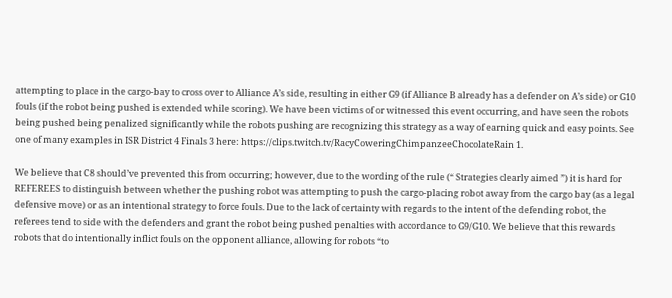attempting to place in the cargo-bay to cross over to Alliance A’s side, resulting in either G9 (if Alliance B already has a defender on A’s side) or G10 fouls (if the robot being pushed is extended while scoring). We have been victims of or witnessed this event occurring, and have seen the robots being pushed being penalized significantly while the robots pushing are recognizing this strategy as a way of earning quick and easy points. See one of many examples in ISR District 4 Finals 3 here: https://clips.twitch.tv/RacyCoweringChimpanzeeChocolateRain 1.

We believe that C8 should’ve prevented this from occurring; however, due to the wording of the rule (“ Strategies clearly aimed ”) it is hard for REFEREES to distinguish between whether the pushing robot was attempting to push the cargo-placing robot away from the cargo bay (as a legal defensive move) or as an intentional strategy to force fouls. Due to the lack of certainty with regards to the intent of the defending robot, the referees tend to side with the defenders and grant the robot being pushed penalties with accordance to G9/G10. We believe that this rewards robots that do intentionally inflict fouls on the opponent alliance, allowing for robots “to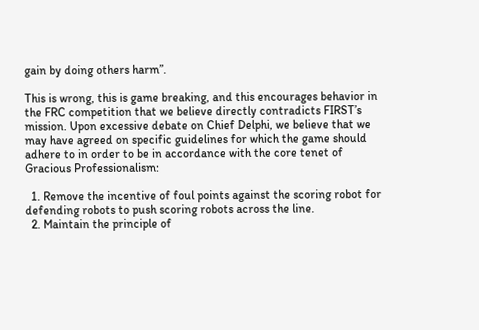gain by doing others harm”.

This is wrong, this is game breaking, and this encourages behavior in the FRC competition that we believe directly contradicts FIRST’s mission. Upon excessive debate on Chief Delphi, we believe that we may have agreed on specific guidelines for which the game should adhere to in order to be in accordance with the core tenet of Gracious Professionalism:

  1. Remove the incentive of foul points against the scoring robot for defending robots to push scoring robots across the line.
  2. Maintain the principle of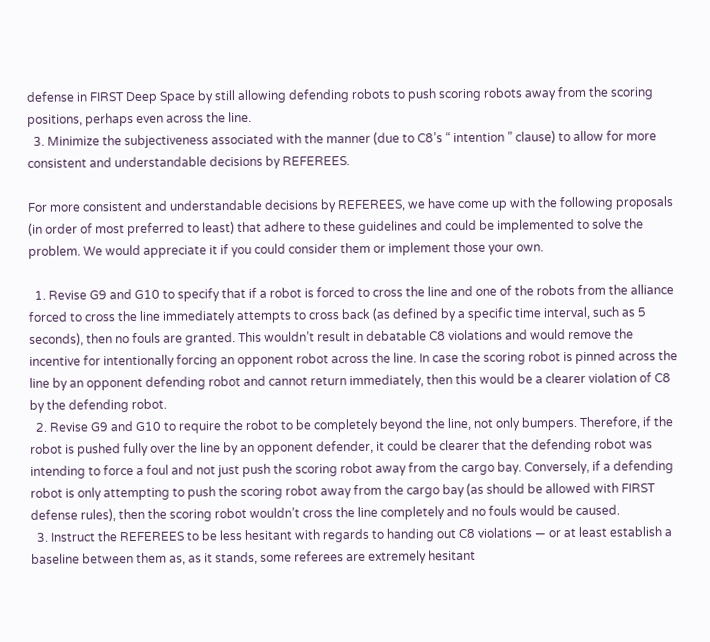defense in FIRST Deep Space by still allowing defending robots to push scoring robots away from the scoring positions, perhaps even across the line.
  3. Minimize the subjectiveness associated with the manner (due to C8’s “ intention ” clause) to allow for more consistent and understandable decisions by REFEREES.

For more consistent and understandable decisions by REFEREES, we have come up with the following proposals (in order of most preferred to least) that adhere to these guidelines and could be implemented to solve the problem. We would appreciate it if you could consider them or implement those your own.

  1. Revise G9 and G10 to specify that if a robot is forced to cross the line and one of the robots from the alliance forced to cross the line immediately attempts to cross back (as defined by a specific time interval, such as 5 seconds), then no fouls are granted. This wouldn’t result in debatable C8 violations and would remove the incentive for intentionally forcing an opponent robot across the line. In case the scoring robot is pinned across the line by an opponent defending robot and cannot return immediately, then this would be a clearer violation of C8 by the defending robot.
  2. Revise G9 and G10 to require the robot to be completely beyond the line, not only bumpers. Therefore, if the robot is pushed fully over the line by an opponent defender, it could be clearer that the defending robot was intending to force a foul and not just push the scoring robot away from the cargo bay. Conversely, if a defending robot is only attempting to push the scoring robot away from the cargo bay (as should be allowed with FIRST defense rules), then the scoring robot wouldn’t cross the line completely and no fouls would be caused.
  3. Instruct the REFEREES to be less hesitant with regards to handing out C8 violations — or at least establish a baseline between them as, as it stands, some referees are extremely hesitant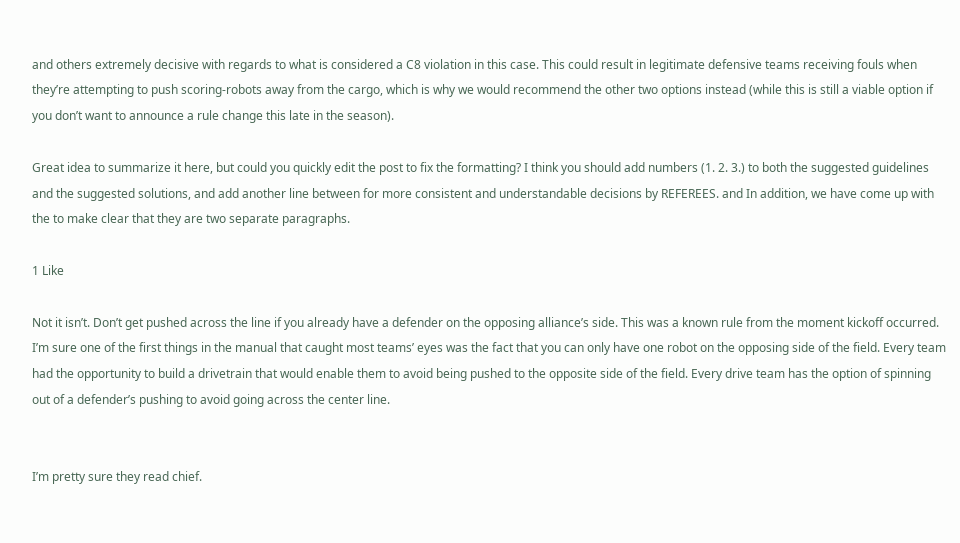and others extremely decisive with regards to what is considered a C8 violation in this case. This could result in legitimate defensive teams receiving fouls when they’re attempting to push scoring-robots away from the cargo, which is why we would recommend the other two options instead (while this is still a viable option if you don’t want to announce a rule change this late in the season).

Great idea to summarize it here, but could you quickly edit the post to fix the formatting? I think you should add numbers (1. 2. 3.) to both the suggested guidelines and the suggested solutions, and add another line between for more consistent and understandable decisions by REFEREES. and In addition, we have come up with the to make clear that they are two separate paragraphs.

1 Like

Not it isn’t. Don’t get pushed across the line if you already have a defender on the opposing alliance’s side. This was a known rule from the moment kickoff occurred. I’m sure one of the first things in the manual that caught most teams’ eyes was the fact that you can only have one robot on the opposing side of the field. Every team had the opportunity to build a drivetrain that would enable them to avoid being pushed to the opposite side of the field. Every drive team has the option of spinning out of a defender’s pushing to avoid going across the center line.


I’m pretty sure they read chief.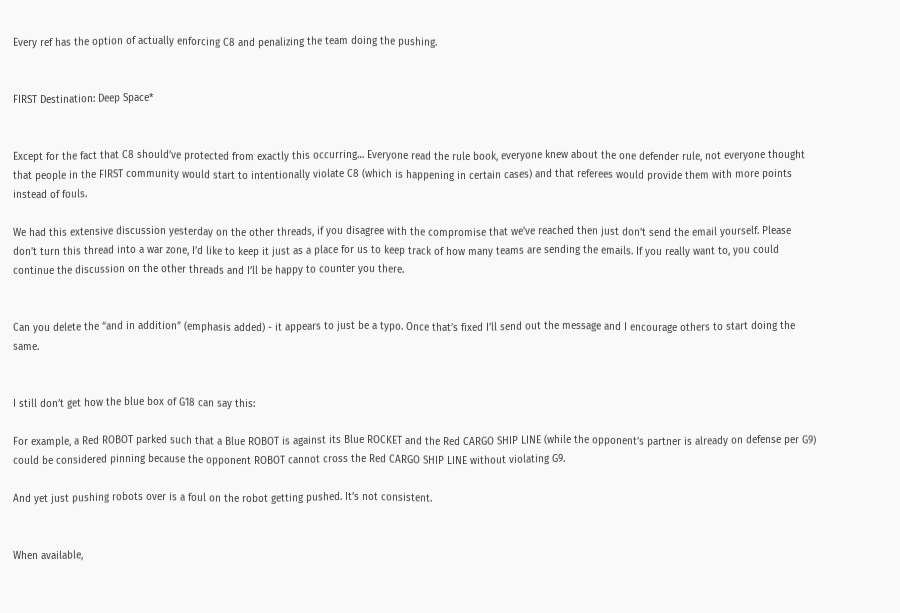Every ref has the option of actually enforcing C8 and penalizing the team doing the pushing.


FIRST Destination: Deep Space*


Except for the fact that C8 should’ve protected from exactly this occurring… Everyone read the rule book, everyone knew about the one defender rule, not everyone thought that people in the FIRST community would start to intentionally violate C8 (which is happening in certain cases) and that referees would provide them with more points instead of fouls.

We had this extensive discussion yesterday on the other threads, if you disagree with the compromise that we’ve reached then just don’t send the email yourself. Please don’t turn this thread into a war zone, I’d like to keep it just as a place for us to keep track of how many teams are sending the emails. If you really want to, you could continue the discussion on the other threads and I’ll be happy to counter you there.


Can you delete the “and in addition” (emphasis added) - it appears to just be a typo. Once that’s fixed I’ll send out the message and I encourage others to start doing the same.


I still don’t get how the blue box of G18 can say this:

For example, a Red ROBOT parked such that a Blue ROBOT is against its Blue ROCKET and the Red CARGO SHIP LINE (while the opponent’s partner is already on defense per G9) could be considered pinning because the opponent ROBOT cannot cross the Red CARGO SHIP LINE without violating G9.

And yet just pushing robots over is a foul on the robot getting pushed. It’s not consistent.


When available,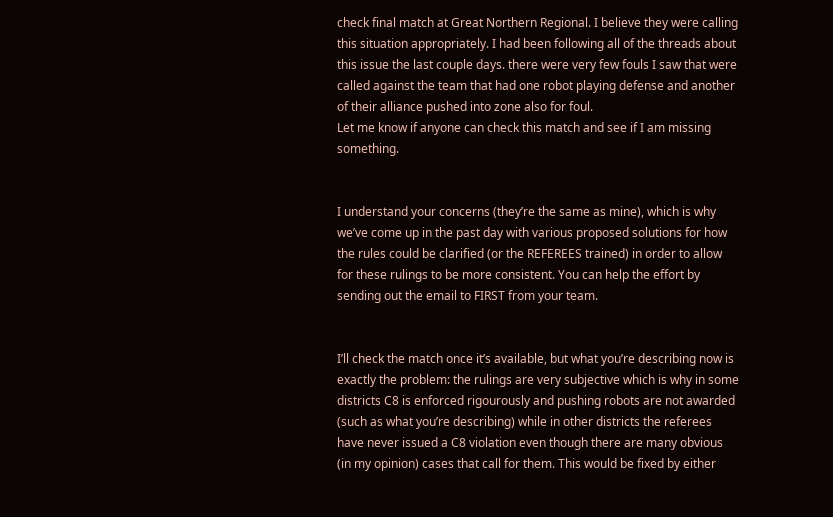check final match at Great Northern Regional. I believe they were calling this situation appropriately. I had been following all of the threads about this issue the last couple days. there were very few fouls I saw that were called against the team that had one robot playing defense and another of their alliance pushed into zone also for foul.
Let me know if anyone can check this match and see if I am missing something.


I understand your concerns (they’re the same as mine), which is why we’ve come up in the past day with various proposed solutions for how the rules could be clarified (or the REFEREES trained) in order to allow for these rulings to be more consistent. You can help the effort by sending out the email to FIRST from your team.


I’ll check the match once it’s available, but what you’re describing now is exactly the problem: the rulings are very subjective which is why in some districts C8 is enforced rigourously and pushing robots are not awarded (such as what you’re describing) while in other districts the referees have never issued a C8 violation even though there are many obvious (in my opinion) cases that call for them. This would be fixed by either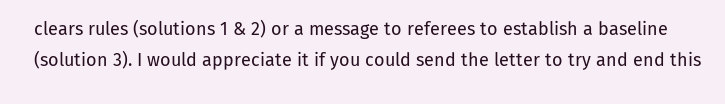clears rules (solutions 1 & 2) or a message to referees to establish a baseline (solution 3). I would appreciate it if you could send the letter to try and end this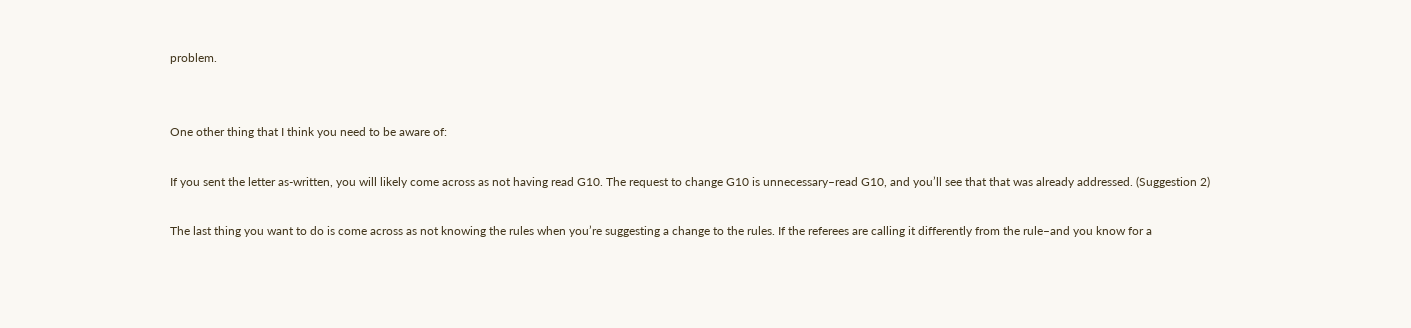problem.


One other thing that I think you need to be aware of:

If you sent the letter as-written, you will likely come across as not having read G10. The request to change G10 is unnecessary–read G10, and you’ll see that that was already addressed. (Suggestion 2)

The last thing you want to do is come across as not knowing the rules when you’re suggesting a change to the rules. If the referees are calling it differently from the rule–and you know for a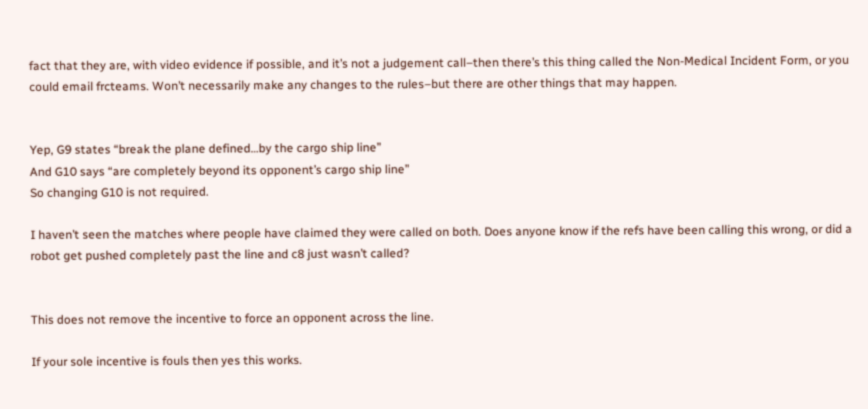fact that they are, with video evidence if possible, and it’s not a judgement call–then there’s this thing called the Non-Medical Incident Form, or you could email frcteams. Won’t necessarily make any changes to the rules–but there are other things that may happen.


Yep, G9 states “break the plane defined…by the cargo ship line”
And G10 says “are completely beyond its opponent’s cargo ship line”
So changing G10 is not required.

I haven’t seen the matches where people have claimed they were called on both. Does anyone know if the refs have been calling this wrong, or did a robot get pushed completely past the line and c8 just wasn’t called?


This does not remove the incentive to force an opponent across the line.

If your sole incentive is fouls then yes this works.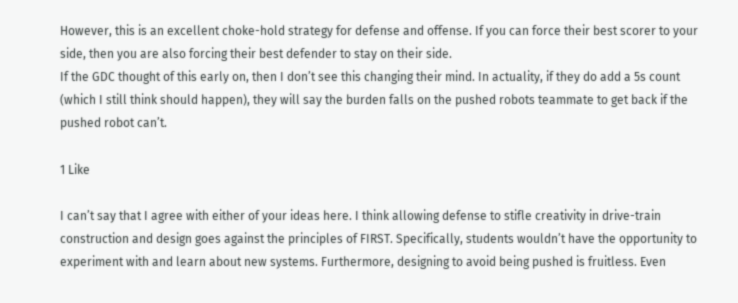However, this is an excellent choke-hold strategy for defense and offense. If you can force their best scorer to your side, then you are also forcing their best defender to stay on their side.
If the GDC thought of this early on, then I don’t see this changing their mind. In actuality, if they do add a 5s count (which I still think should happen), they will say the burden falls on the pushed robots teammate to get back if the pushed robot can’t.

1 Like

I can’t say that I agree with either of your ideas here. I think allowing defense to stifle creativity in drive-train construction and design goes against the principles of FIRST. Specifically, students wouldn’t have the opportunity to experiment with and learn about new systems. Furthermore, designing to avoid being pushed is fruitless. Even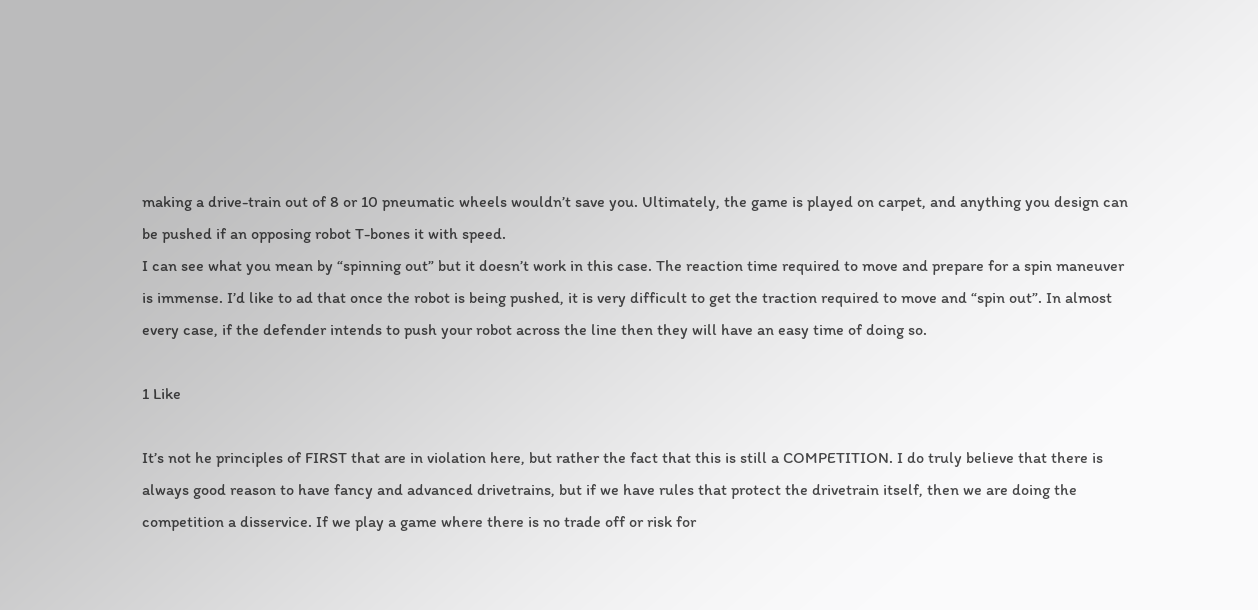making a drive-train out of 8 or 10 pneumatic wheels wouldn’t save you. Ultimately, the game is played on carpet, and anything you design can be pushed if an opposing robot T-bones it with speed.
I can see what you mean by “spinning out” but it doesn’t work in this case. The reaction time required to move and prepare for a spin maneuver is immense. I’d like to ad that once the robot is being pushed, it is very difficult to get the traction required to move and “spin out”. In almost every case, if the defender intends to push your robot across the line then they will have an easy time of doing so.

1 Like

It’s not he principles of FIRST that are in violation here, but rather the fact that this is still a COMPETITION. I do truly believe that there is always good reason to have fancy and advanced drivetrains, but if we have rules that protect the drivetrain itself, then we are doing the competition a disservice. If we play a game where there is no trade off or risk for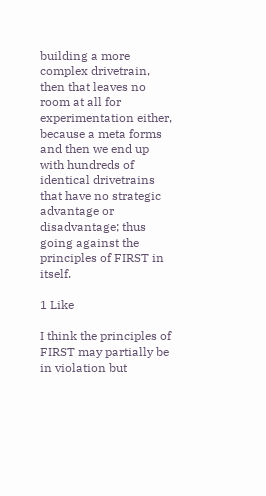building a more complex drivetrain, then that leaves no room at all for experimentation either, because a meta forms and then we end up with hundreds of identical drivetrains that have no strategic advantage or disadvantage; thus going against the principles of FIRST in itself.

1 Like

I think the principles of FIRST may partially be in violation but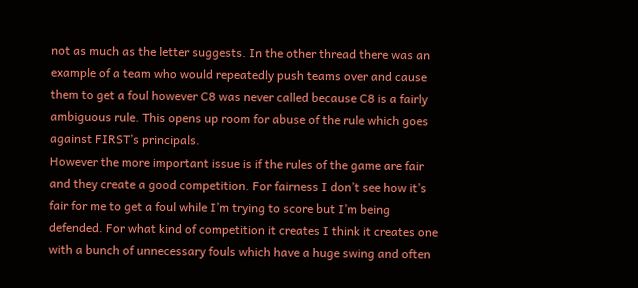not as much as the letter suggests. In the other thread there was an example of a team who would repeatedly push teams over and cause them to get a foul however C8 was never called because C8 is a fairly ambiguous rule. This opens up room for abuse of the rule which goes against FIRST’s principals.
However the more important issue is if the rules of the game are fair and they create a good competition. For fairness I don’t see how it’s fair for me to get a foul while I’m trying to score but I’m being defended. For what kind of competition it creates I think it creates one with a bunch of unnecessary fouls which have a huge swing and often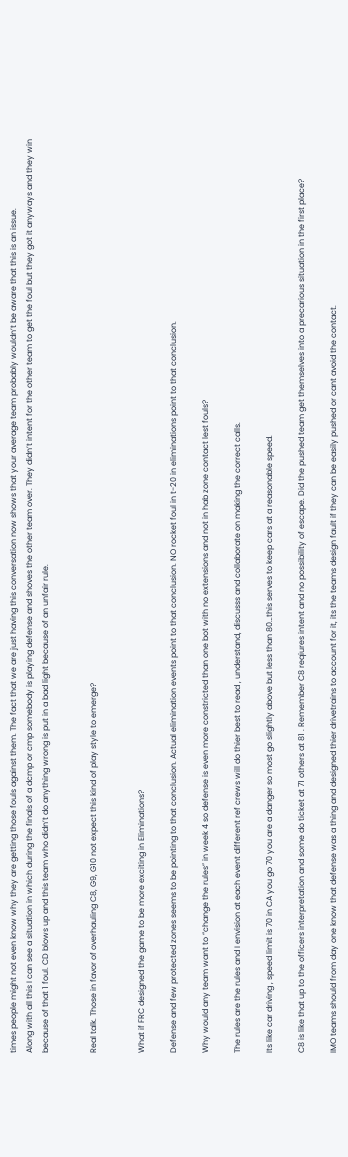times people might not even know why they are getting those fouls against them. The fact that we are just having this conversation now shows that your average team probably wouldn’t be aware that this is an issue.
Along with all this I can see a situation in which during the finals of a dcmp or cmp somebody is playing defense and shoves the other team over. They didn’t intent for the other team to get the foul but they got it anyways and they win because of that 1 foul. CD blows up and this team who didn’t do anything wrong is put in a bad light because of an unfair rule.


Real talk. Those in favor of overhauling C8, G9, G10 not expect this kind of play style to emerge?


What if FRC designed the game to be more exciting in Eliminations?

Defense and few protected zones seems to be pointing to that conclusion. Actual elimination events point to that conclusion. NO rocket foul in t-20 in eliminations point to that conclusion.

Why would any team want to “change the rules” in week 4 so defense is even more constricted than one bot with no extensions and not in hab zone contact lest fouls?

The rules are the rules and I envision at each event different ref crews will do thier best to read , understand, discusss and collaborate on making the correct calls.

Its like car driving , speed limit is 70 in CA you go 70 you are a danger so most go slightly above but less than 80…this serves to keep cars at a reasonable speed.

C8 is like that up to the officers interpretation and some do ticket at 71 others at 81 . Remember C8 reqiures intent and no possibility of escape. Did the pushed team get themselves into a precarious situation in the first place?

IMO teams should from day one know that defense was a thing and designed thier drivetrains to account for it, its the teams design fault if they can be easily pushed or cant avoid the contact.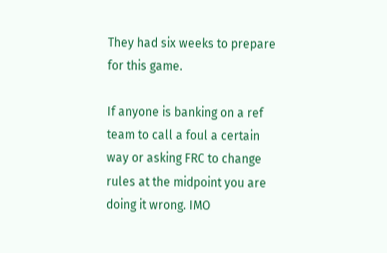They had six weeks to prepare for this game.

If anyone is banking on a ref team to call a foul a certain way or asking FRC to change rules at the midpoint you are doing it wrong. IMO